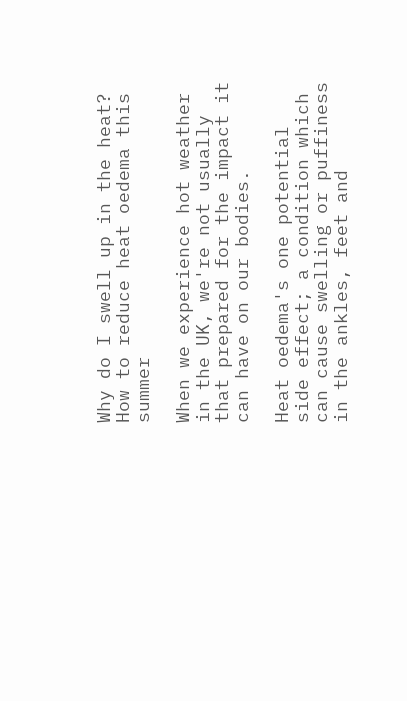Why do I swell up in the heat? How to reduce heat oedema this summer

When we experience hot weather in the UK, we're not usually that prepared for the impact it can have on our bodies.

Heat oedema's one potential side effect; a condition which can cause swelling or puffiness in the ankles, feet and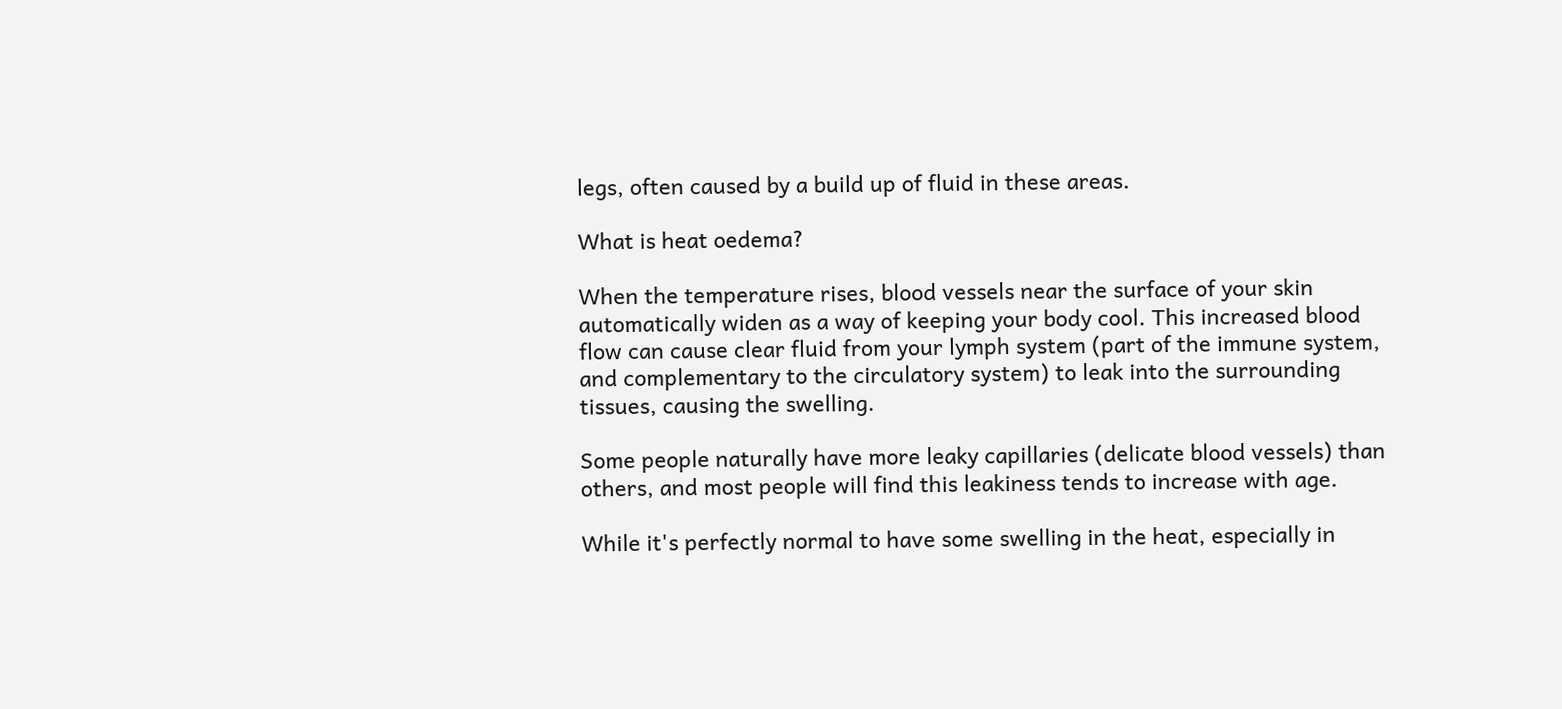legs, often caused by a build up of fluid in these areas.

What is heat oedema?

When the temperature rises, blood vessels near the surface of your skin automatically widen as a way of keeping your body cool. This increased blood flow can cause clear fluid from your lymph system (part of the immune system, and complementary to the circulatory system) to leak into the surrounding tissues, causing the swelling.

Some people naturally have more leaky capillaries (delicate blood vessels) than others, and most people will find this leakiness tends to increase with age.

While it's perfectly normal to have some swelling in the heat, especially in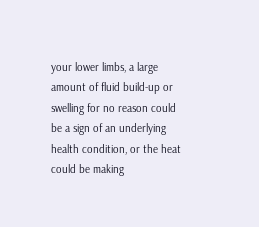your lower limbs, a large amount of fluid build-up or swelling for no reason could be a sign of an underlying health condition, or the heat could be making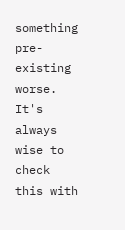something pre-existing worse. It's always wise to check this with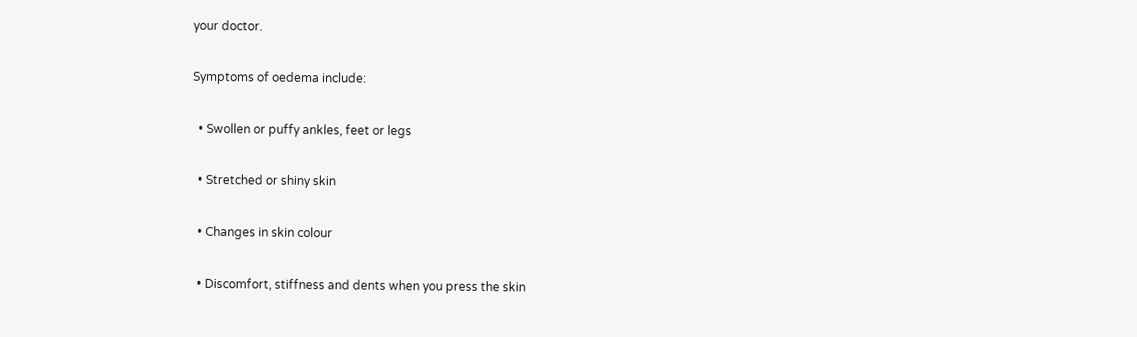your doctor.

Symptoms of oedema include:

  • Swollen or puffy ankles, feet or legs

  • Stretched or shiny skin

  • Changes in skin colour

  • Discomfort, stiffness and dents when you press the skin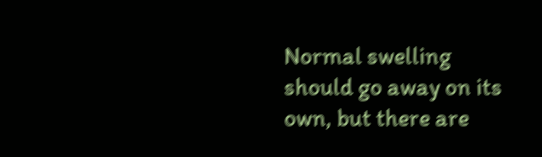Normal swelling should go away on its own, but there are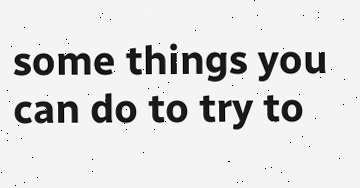some things you can do to try to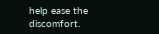help ease the discomfort.